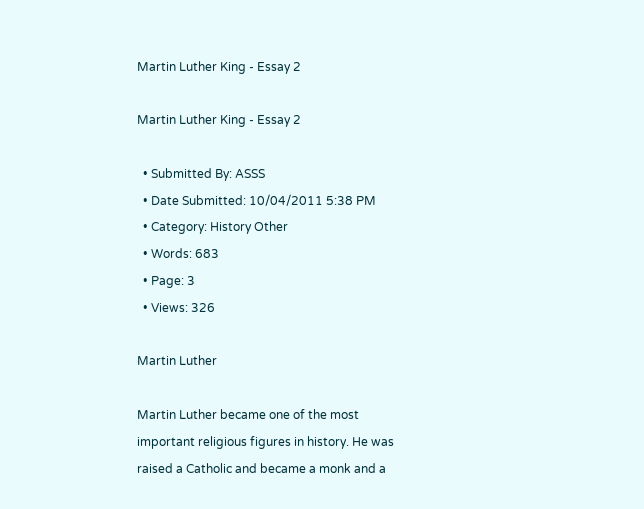Martin Luther King - Essay 2

Martin Luther King - Essay 2

  • Submitted By: ASSS
  • Date Submitted: 10/04/2011 5:38 PM
  • Category: History Other
  • Words: 683
  • Page: 3
  • Views: 326

Martin Luther

Martin Luther became one of the most important religious figures in history. He was raised a Catholic and became a monk and a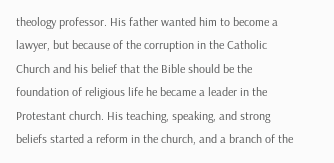theology professor. His father wanted him to become a lawyer, but because of the corruption in the Catholic Church and his belief that the Bible should be the foundation of religious life he became a leader in the Protestant church. His teaching, speaking, and strong beliefs started a reform in the church, and a branch of the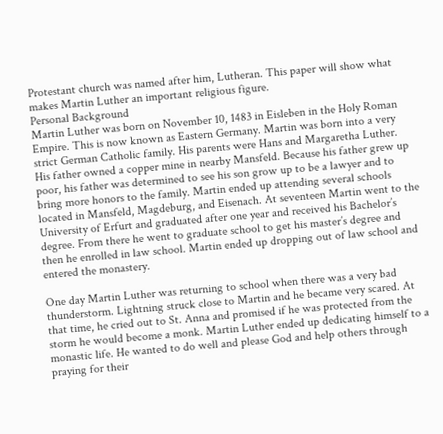Protestant church was named after him, Lutheran. This paper will show what makes Martin Luther an important religious figure.
Personal Background
Martin Luther was born on November 10, 1483 in Eisleben in the Holy Roman Empire. This is now known as Eastern Germany. Martin was born into a very strict German Catholic family. His parents were Hans and Margaretha Luther. His father owned a copper mine in nearby Mansfeld. Because his father grew up poor, his father was determined to see his son grow up to be a lawyer and to bring more honors to the family. Martin ended up attending several schools located in Mansfeld, Magdeburg, and Eisenach. At seventeen Martin went to the University of Erfurt and graduated after one year and received his Bachelor’s degree. From there he went to graduate school to get his master’s degree and then he enrolled in law school. Martin ended up dropping out of law school and entered the monastery.

One day Martin Luther was returning to school when there was a very bad thunderstorm. Lightning struck close to Martin and he became very scared. At that time, he cried out to St. Anna and promised if he was protected from the storm he would become a monk. Martin Luther ended up dedicating himself to a monastic life. He wanted to do well and please God and help others through praying for their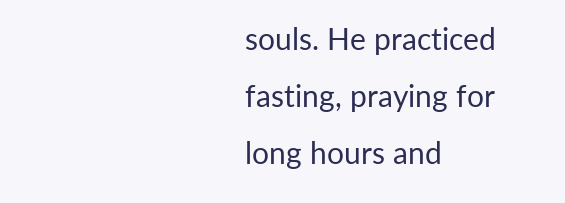souls. He practiced fasting, praying for long hours and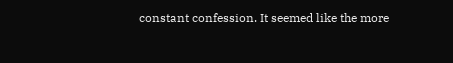constant confession. It seemed like the more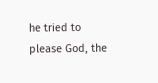he tried to please God, the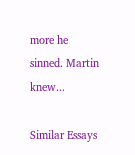more he sinned. Martin knew...

Similar Essays